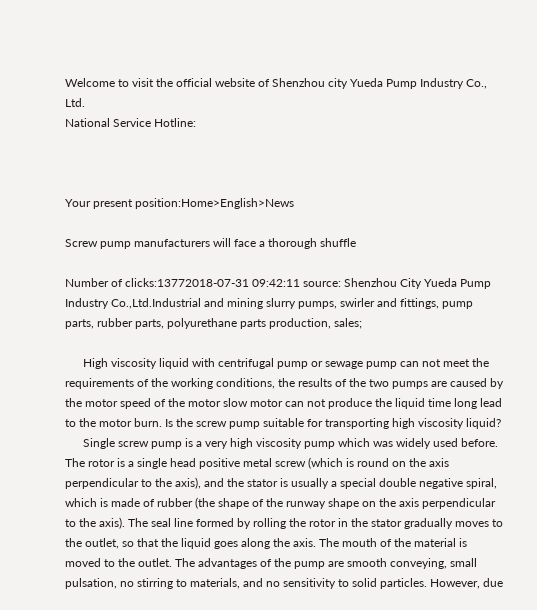Welcome to visit the official website of Shenzhou city Yueda Pump Industry Co., Ltd.
National Service Hotline:



Your present position:Home>English>News

Screw pump manufacturers will face a thorough shuffle

Number of clicks:13772018-07-31 09:42:11 source: Shenzhou City Yueda Pump Industry Co.,Ltd.Industrial and mining slurry pumps, swirler and fittings, pump parts, rubber parts, polyurethane parts production, sales;

      High viscosity liquid with centrifugal pump or sewage pump can not meet the requirements of the working conditions, the results of the two pumps are caused by the motor speed of the motor slow motor can not produce the liquid time long lead to the motor burn. Is the screw pump suitable for transporting high viscosity liquid?
      Single screw pump is a very high viscosity pump which was widely used before. The rotor is a single head positive metal screw (which is round on the axis perpendicular to the axis), and the stator is usually a special double negative spiral, which is made of rubber (the shape of the runway shape on the axis perpendicular to the axis). The seal line formed by rolling the rotor in the stator gradually moves to the outlet, so that the liquid goes along the axis. The mouth of the material is moved to the outlet. The advantages of the pump are smooth conveying, small pulsation, no stirring to materials, and no sensitivity to solid particles. However, due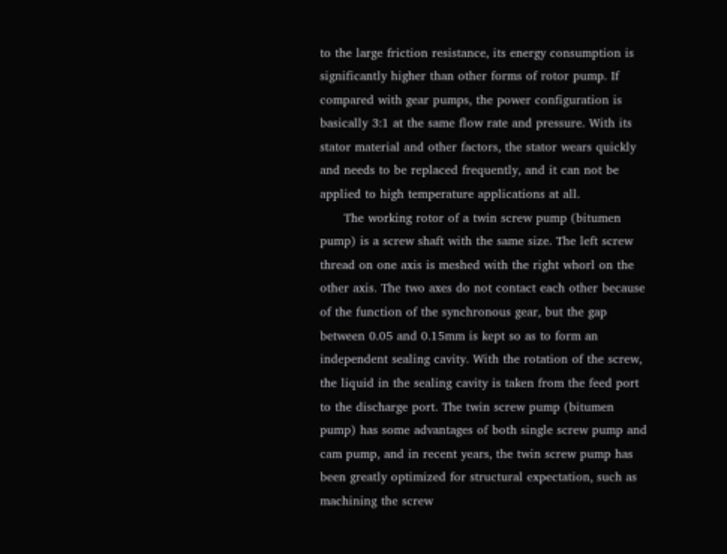to the large friction resistance, its energy consumption is significantly higher than other forms of rotor pump. If compared with gear pumps, the power configuration is basically 3:1 at the same flow rate and pressure. With its stator material and other factors, the stator wears quickly and needs to be replaced frequently, and it can not be applied to high temperature applications at all.
      The working rotor of a twin screw pump (bitumen pump) is a screw shaft with the same size. The left screw thread on one axis is meshed with the right whorl on the other axis. The two axes do not contact each other because of the function of the synchronous gear, but the gap between 0.05 and 0.15mm is kept so as to form an independent sealing cavity. With the rotation of the screw, the liquid in the sealing cavity is taken from the feed port to the discharge port. The twin screw pump (bitumen pump) has some advantages of both single screw pump and cam pump, and in recent years, the twin screw pump has been greatly optimized for structural expectation, such as machining the screw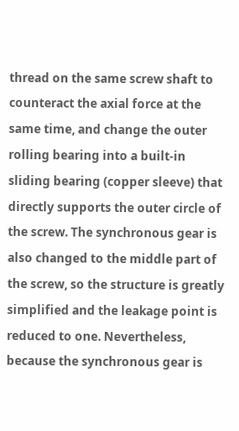thread on the same screw shaft to counteract the axial force at the same time, and change the outer rolling bearing into a built-in sliding bearing (copper sleeve) that directly supports the outer circle of the screw. The synchronous gear is also changed to the middle part of the screw, so the structure is greatly simplified and the leakage point is reduced to one. Nevertheless, because the synchronous gear is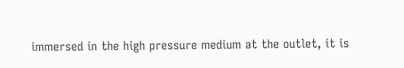immersed in the high pressure medium at the outlet, it is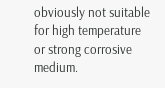obviously not suitable for high temperature or strong corrosive medium.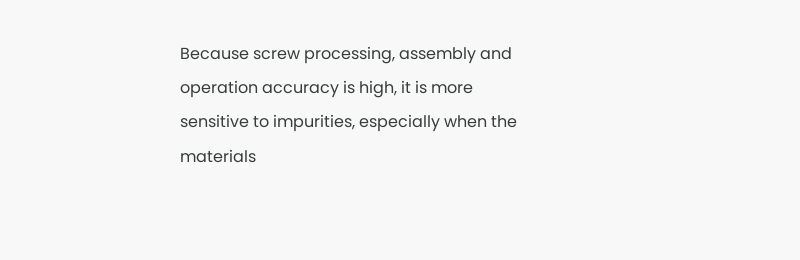Because screw processing, assembly and operation accuracy is high, it is more sensitive to impurities, especially when the materials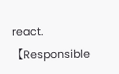react.
【Responsible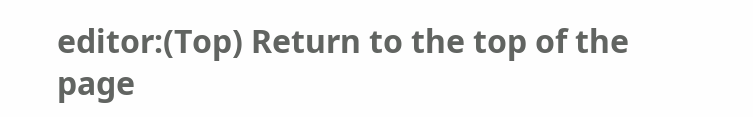editor:(Top) Return to the top of the page